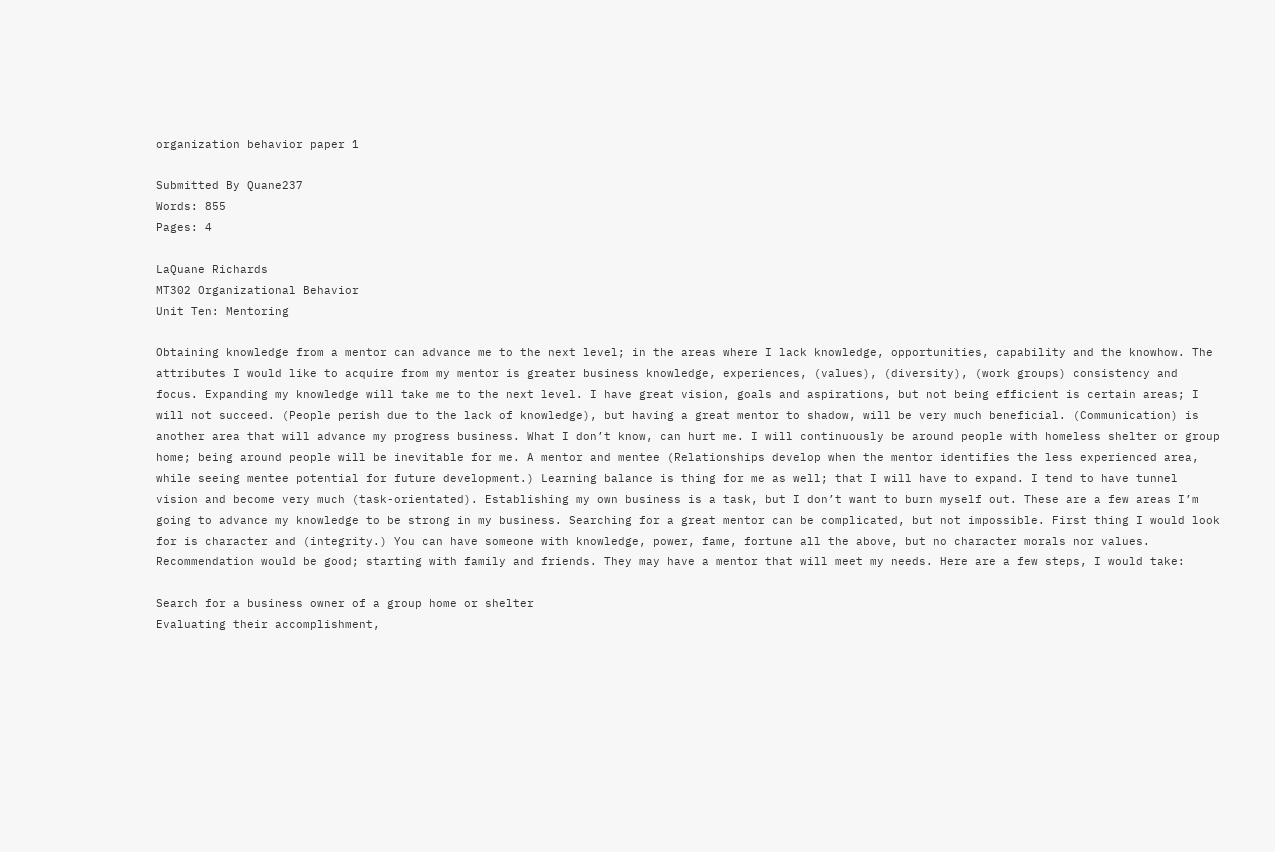organization behavior paper 1

Submitted By Quane237
Words: 855
Pages: 4

LaQuane Richards
MT302 Organizational Behavior
Unit Ten: Mentoring

Obtaining knowledge from a mentor can advance me to the next level; in the areas where I lack knowledge, opportunities, capability and the knowhow. The attributes I would like to acquire from my mentor is greater business knowledge, experiences, (values), (diversity), (work groups) consistency and focus. Expanding my knowledge will take me to the next level. I have great vision, goals and aspirations, but not being efficient is certain areas; I will not succeed. (People perish due to the lack of knowledge), but having a great mentor to shadow, will be very much beneficial. (Communication) is another area that will advance my progress business. What I don’t know, can hurt me. I will continuously be around people with homeless shelter or group home; being around people will be inevitable for me. A mentor and mentee (Relationships develop when the mentor identifies the less experienced area, while seeing mentee potential for future development.) Learning balance is thing for me as well; that I will have to expand. I tend to have tunnel vision and become very much (task-orientated). Establishing my own business is a task, but I don’t want to burn myself out. These are a few areas I’m going to advance my knowledge to be strong in my business. Searching for a great mentor can be complicated, but not impossible. First thing I would look for is character and (integrity.) You can have someone with knowledge, power, fame, fortune all the above, but no character morals nor values. Recommendation would be good; starting with family and friends. They may have a mentor that will meet my needs. Here are a few steps, I would take:

Search for a business owner of a group home or shelter
Evaluating their accomplishment,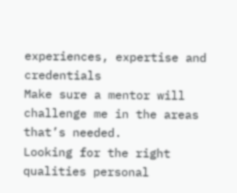experiences, expertise and credentials
Make sure a mentor will challenge me in the areas that’s needed.
Looking for the right qualities personal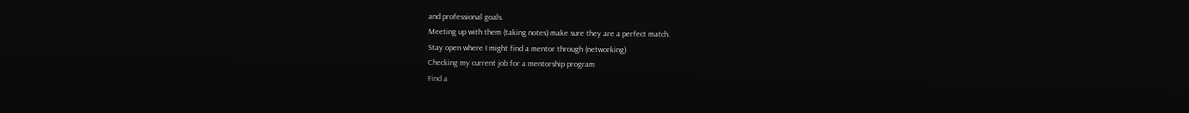and professional goals.
Meeting up with them (taking notes) make sure they are a perfect match.
Stay open where I might find a mentor through (networking)
Checking my current job for a mentorship program
Find a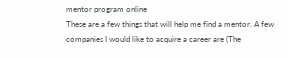mentor program online
These are a few things that will help me find a mentor. A few companies I would like to acquire a career are (The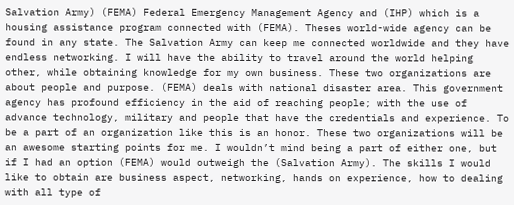Salvation Army) (FEMA) Federal Emergency Management Agency and (IHP) which is a housing assistance program connected with (FEMA). Theses world-wide agency can be found in any state. The Salvation Army can keep me connected worldwide and they have endless networking. I will have the ability to travel around the world helping other, while obtaining knowledge for my own business. These two organizations are about people and purpose. (FEMA) deals with national disaster area. This government agency has profound efficiency in the aid of reaching people; with the use of advance technology, military and people that have the credentials and experience. To be a part of an organization like this is an honor. These two organizations will be an awesome starting points for me. I wouldn’t mind being a part of either one, but if I had an option (FEMA) would outweigh the (Salvation Army). The skills I would like to obtain are business aspect, networking, hands on experience, how to dealing with all type of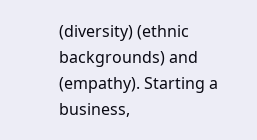(diversity) (ethnic backgrounds) and (empathy). Starting a business,